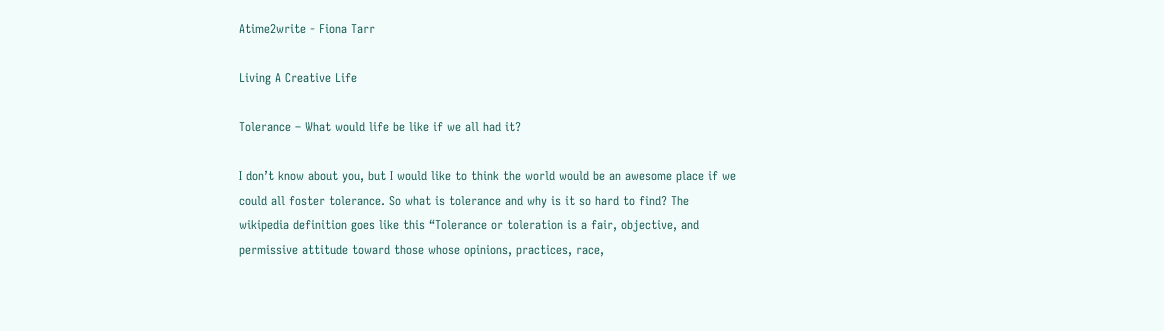Atime2write - Fiona Tarr

Living A Creative Life

Tolerance – What would life be like if we all had it?

I don’t know about you, but I would like to think the world would be an awesome place if we could all foster tolerance. So what is tolerance and why is it so hard to find? The wikipedia definition goes like this “Tolerance or toleration is a fair, objective, and permissive attitude toward those whose opinions, practices, race,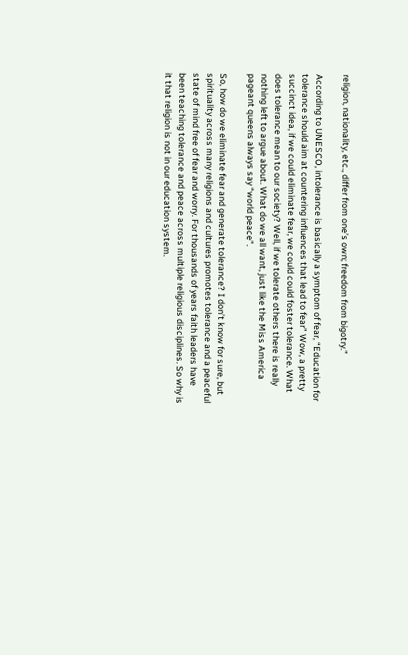religion, nationality, etc., differ from one’s own; freedom from bigotry.”

According to UNESCO, intolerance is basically a symptom of fear, “Education for tolerance should aim at countering influences that lead to fear” Wow, a pretty succinct idea, if we could eliminate fear, we could could foster tolerance. What does tolerance mean to our society? Well, if we tolerate others there is really nothing left to argue about. What do we all want, just like the Miss America pageant queens always say “world peace”.

So, how do we eliminate fear and generate tolerance? I don’t know for sure, but spirituality across many religions and cultures promotes tolerance and a peaceful state of mind free of fear and worry. For thousands of years faith leaders have been teaching tolerance and peace across multiple religious disciplines. So why is it that religion is not in our education system.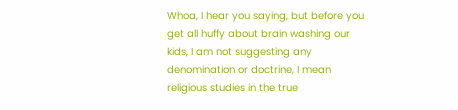Whoa, I hear you saying, but before you get all huffy about brain washing our kids, I am not suggesting any denomination or doctrine, I mean religious studies in the true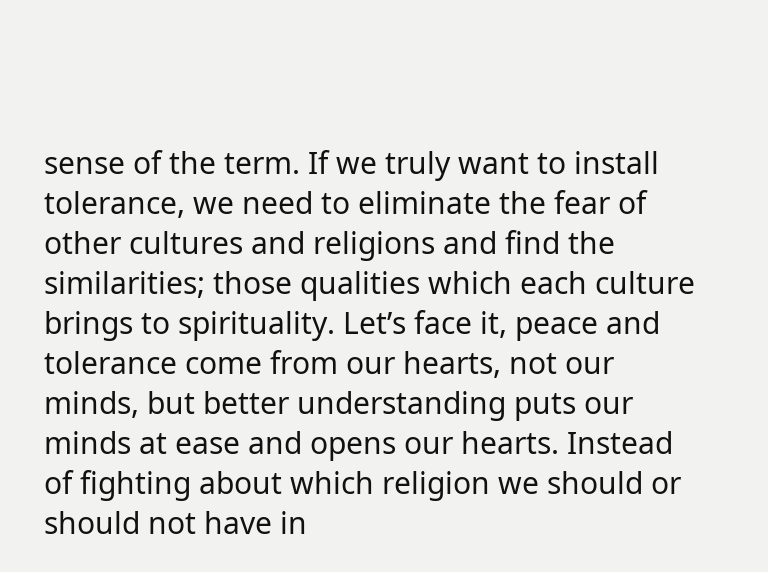sense of the term. If we truly want to install tolerance, we need to eliminate the fear of other cultures and religions and find the similarities; those qualities which each culture brings to spirituality. Let’s face it, peace and tolerance come from our hearts, not our minds, but better understanding puts our minds at ease and opens our hearts. Instead of fighting about which religion we should or should not have in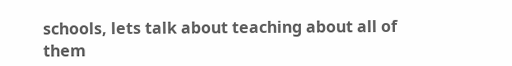schools, lets talk about teaching about all of them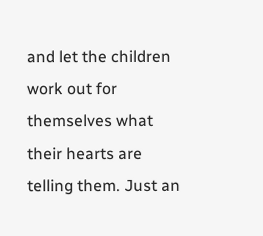and let the children work out for themselves what their hearts are telling them. Just an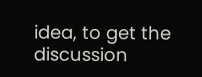idea, to get the discussion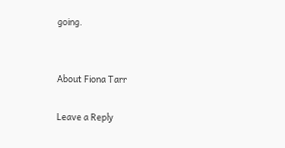going.


About Fiona Tarr

Leave a Reply